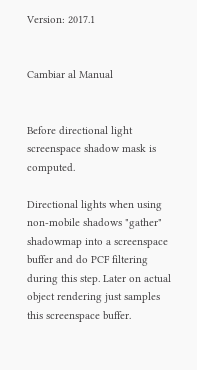Version: 2017.1


Cambiar al Manual


Before directional light screenspace shadow mask is computed.

Directional lights when using non-mobile shadows "gather" shadowmap into a screenspace buffer and do PCF filtering during this step. Later on actual object rendering just samples this screenspace buffer.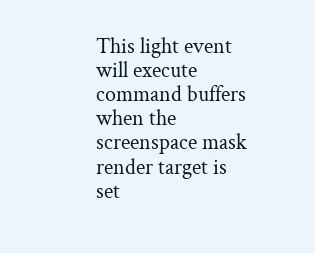This light event will execute command buffers when the screenspace mask render target is set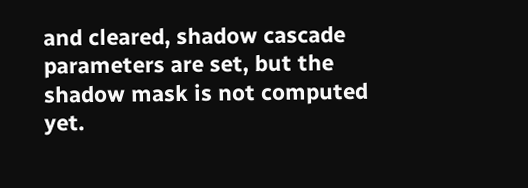and cleared, shadow cascade parameters are set, but the shadow mask is not computed yet.